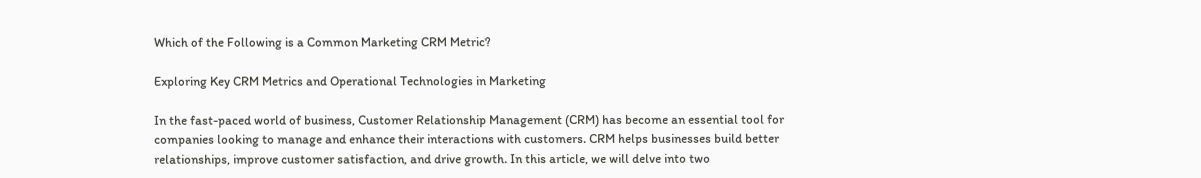Which of the Following is a Common Marketing CRM Metric?

Exploring Key CRM Metrics and Operational Technologies in Marketing

In the fast-paced world of business, Customer Relationship Management (CRM) has become an essential tool for companies looking to manage and enhance their interactions with customers. CRM helps businesses build better relationships, improve customer satisfaction, and drive growth. In this article, we will delve into two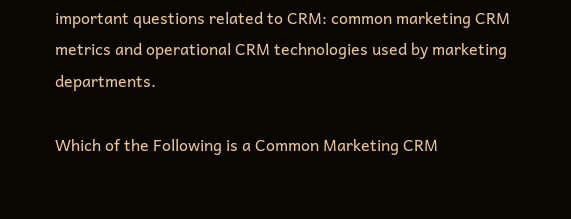important questions related to CRM: common marketing CRM metrics and operational CRM technologies used by marketing departments.

Which of the Following is a Common Marketing CRM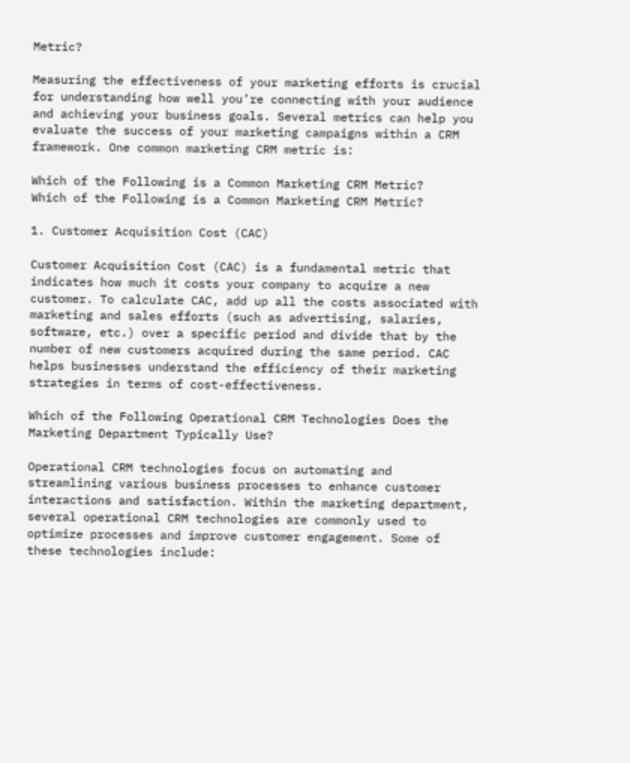Metric?

Measuring the effectiveness of your marketing efforts is crucial for understanding how well you’re connecting with your audience and achieving your business goals. Several metrics can help you evaluate the success of your marketing campaigns within a CRM framework. One common marketing CRM metric is:

Which of the Following is a Common Marketing CRM Metric?
Which of the Following is a Common Marketing CRM Metric?

1. Customer Acquisition Cost (CAC)

Customer Acquisition Cost (CAC) is a fundamental metric that indicates how much it costs your company to acquire a new customer. To calculate CAC, add up all the costs associated with marketing and sales efforts (such as advertising, salaries, software, etc.) over a specific period and divide that by the number of new customers acquired during the same period. CAC helps businesses understand the efficiency of their marketing strategies in terms of cost-effectiveness.

Which of the Following Operational CRM Technologies Does the Marketing Department Typically Use?

Operational CRM technologies focus on automating and streamlining various business processes to enhance customer interactions and satisfaction. Within the marketing department, several operational CRM technologies are commonly used to optimize processes and improve customer engagement. Some of these technologies include: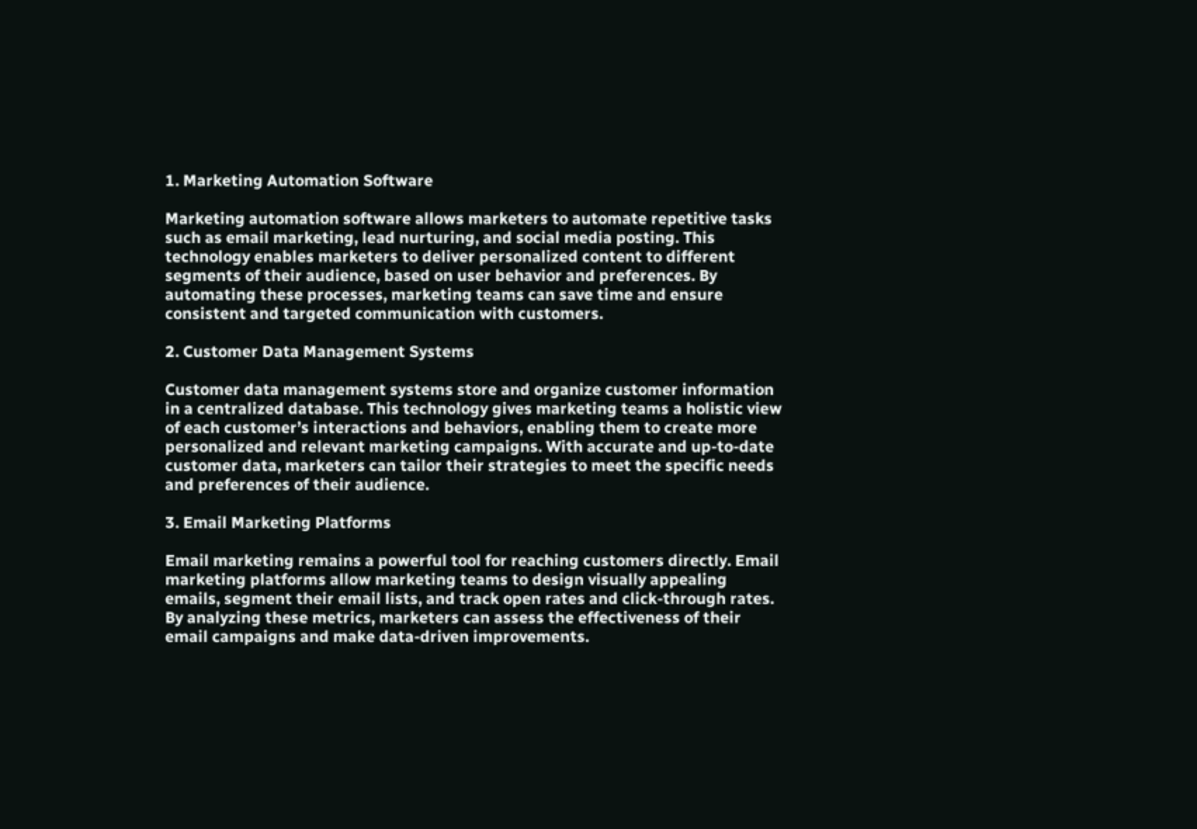1. Marketing Automation Software

Marketing automation software allows marketers to automate repetitive tasks such as email marketing, lead nurturing, and social media posting. This technology enables marketers to deliver personalized content to different segments of their audience, based on user behavior and preferences. By automating these processes, marketing teams can save time and ensure consistent and targeted communication with customers.

2. Customer Data Management Systems

Customer data management systems store and organize customer information in a centralized database. This technology gives marketing teams a holistic view of each customer’s interactions and behaviors, enabling them to create more personalized and relevant marketing campaigns. With accurate and up-to-date customer data, marketers can tailor their strategies to meet the specific needs and preferences of their audience.

3. Email Marketing Platforms

Email marketing remains a powerful tool for reaching customers directly. Email marketing platforms allow marketing teams to design visually appealing emails, segment their email lists, and track open rates and click-through rates. By analyzing these metrics, marketers can assess the effectiveness of their email campaigns and make data-driven improvements.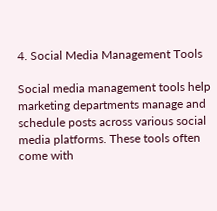4. Social Media Management Tools

Social media management tools help marketing departments manage and schedule posts across various social media platforms. These tools often come with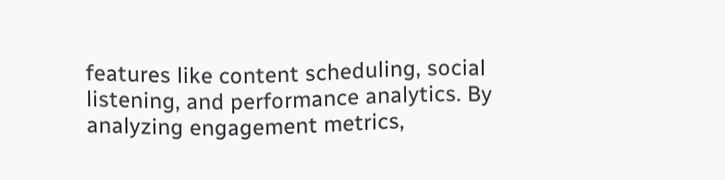features like content scheduling, social listening, and performance analytics. By analyzing engagement metrics,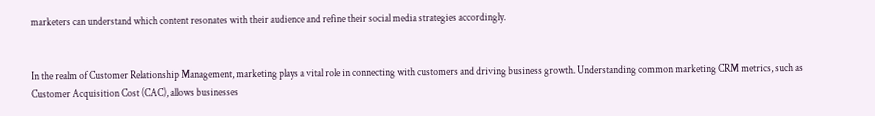marketers can understand which content resonates with their audience and refine their social media strategies accordingly.


In the realm of Customer Relationship Management, marketing plays a vital role in connecting with customers and driving business growth. Understanding common marketing CRM metrics, such as Customer Acquisition Cost (CAC), allows businesses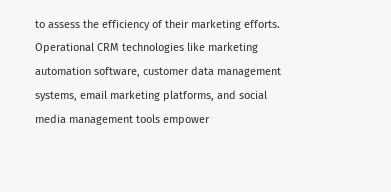to assess the efficiency of their marketing efforts. Operational CRM technologies like marketing automation software, customer data management systems, email marketing platforms, and social media management tools empower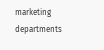marketing departments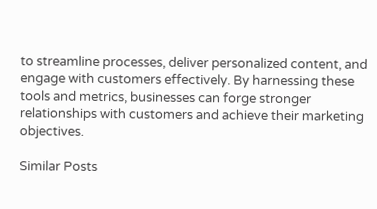to streamline processes, deliver personalized content, and engage with customers effectively. By harnessing these tools and metrics, businesses can forge stronger relationships with customers and achieve their marketing objectives.

Similar Posts